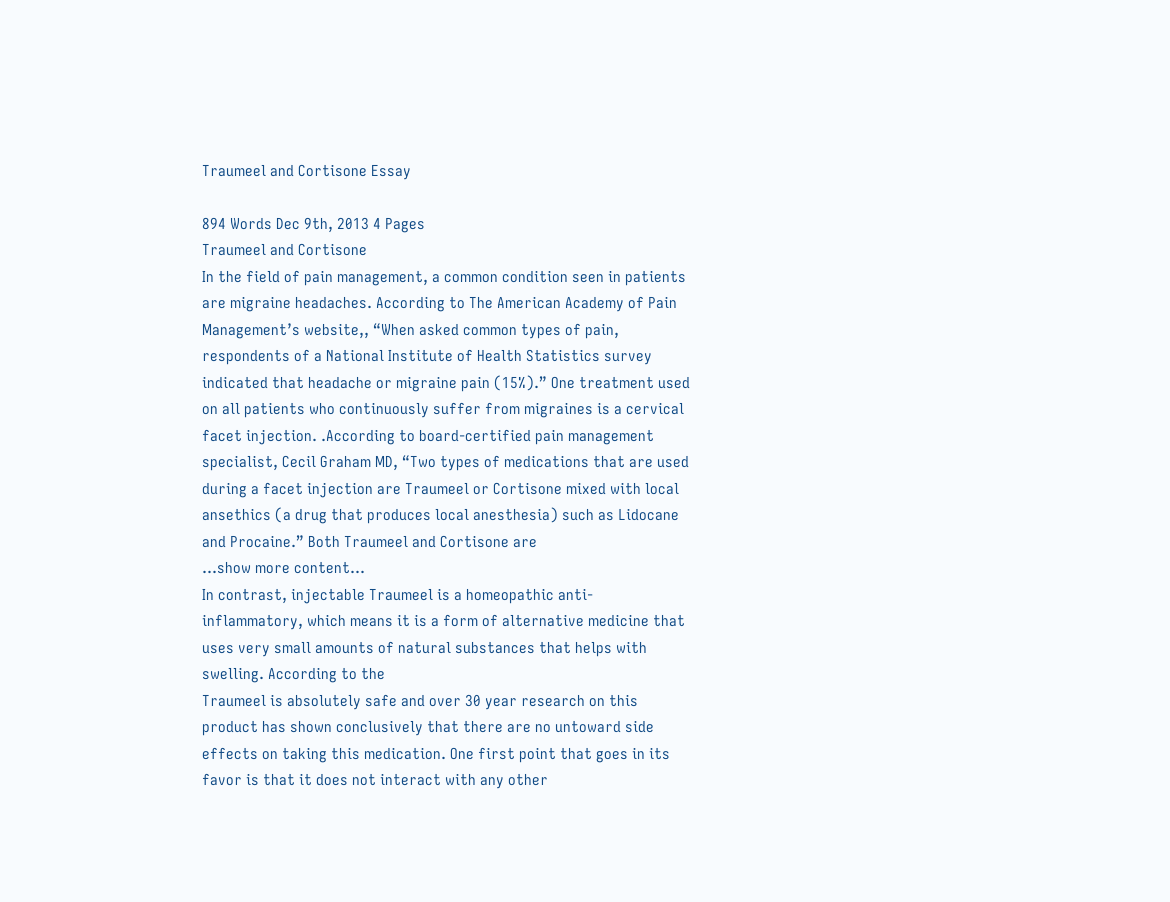Traumeel and Cortisone Essay

894 Words Dec 9th, 2013 4 Pages
Traumeel and Cortisone
In the field of pain management, a common condition seen in patients are migraine headaches. According to The American Academy of Pain Management’s website,, “When asked common types of pain, respondents of a National Institute of Health Statistics survey indicated that headache or migraine pain (15%).” One treatment used on all patients who continuously suffer from migraines is a cervical facet injection. .According to board-certified pain management specialist, Cecil Graham MD, “Two types of medications that are used during a facet injection are Traumeel or Cortisone mixed with local ansethics (a drug that produces local anesthesia) such as Lidocane and Procaine.” Both Traumeel and Cortisone are
…show more content…
In contrast, injectable Traumeel is a homeopathic anti-inflammatory, which means it is a form of alternative medicine that uses very small amounts of natural substances that helps with swelling. According to the
Traumeel is absolutely safe and over 30 year research on this product has shown conclusively that there are no untoward side effects on taking this medication. One first point that goes in its favor is that it does not interact with any other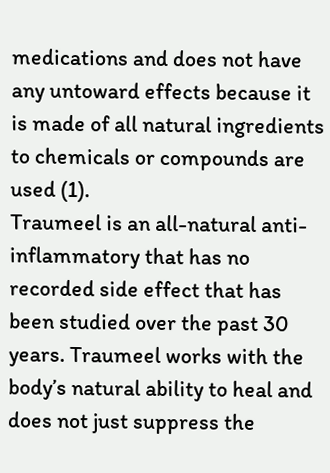medications and does not have any untoward effects because it is made of all natural ingredients to chemicals or compounds are used (1).
Traumeel is an all-natural anti-inflammatory that has no recorded side effect that has been studied over the past 30 years. Traumeel works with the body’s natural ability to heal and does not just suppress the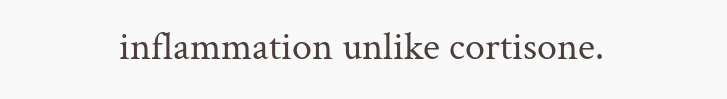inflammation unlike cortisone.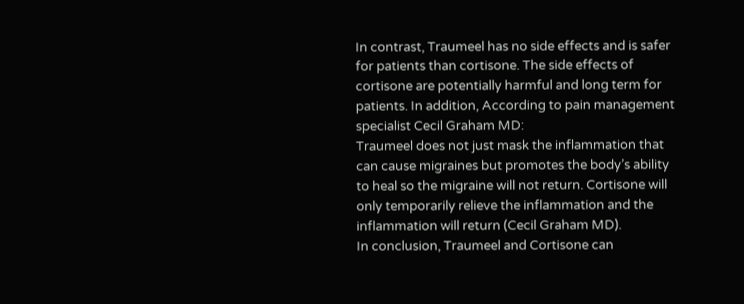In contrast, Traumeel has no side effects and is safer for patients than cortisone. The side effects of cortisone are potentially harmful and long term for patients. In addition, According to pain management specialist Cecil Graham MD:
Traumeel does not just mask the inflammation that can cause migraines but promotes the body’s ability to heal so the migraine will not return. Cortisone will only temporarily relieve the inflammation and the inflammation will return (Cecil Graham MD).
In conclusion, Traumeel and Cortisone can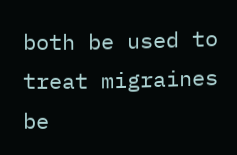both be used to treat migraines be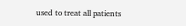used to treat all patients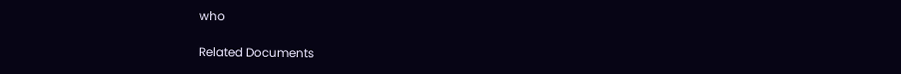who

Related Documents